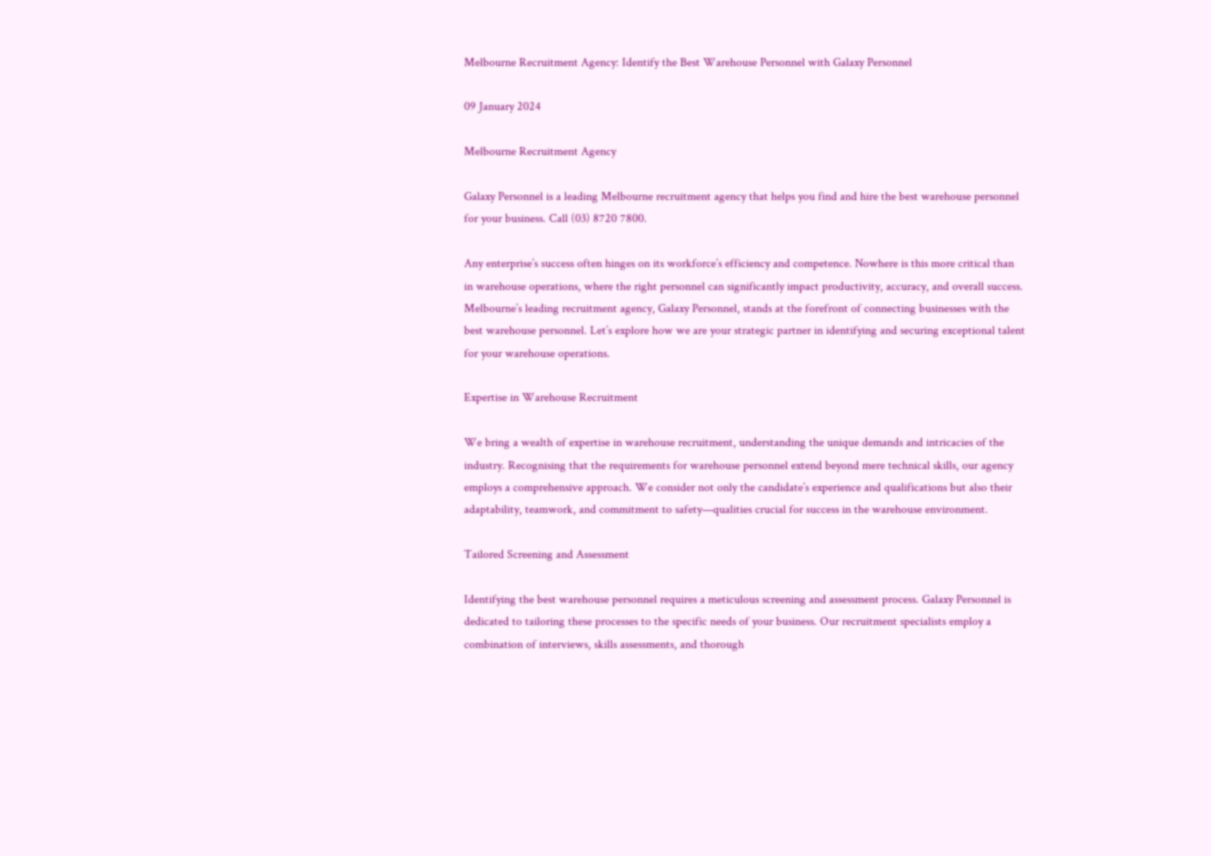Melbourne Recruitment Agency: Identify the Best Warehouse Personnel with Galaxy Personnel

09 January 2024

Melbourne Recruitment Agency

Galaxy Personnel is a leading Melbourne recruitment agency that helps you find and hire the best warehouse personnel for your business. Call (03) 8720 7800.

Any enterprise’s success often hinges on its workforce’s efficiency and competence. Nowhere is this more critical than in warehouse operations, where the right personnel can significantly impact productivity, accuracy, and overall success. Melbourne’s leading recruitment agency, Galaxy Personnel, stands at the forefront of connecting businesses with the best warehouse personnel. Let’s explore how we are your strategic partner in identifying and securing exceptional talent for your warehouse operations.

Expertise in Warehouse Recruitment

We bring a wealth of expertise in warehouse recruitment, understanding the unique demands and intricacies of the industry. Recognising that the requirements for warehouse personnel extend beyond mere technical skills, our agency employs a comprehensive approach. We consider not only the candidate’s experience and qualifications but also their adaptability, teamwork, and commitment to safety—qualities crucial for success in the warehouse environment.

Tailored Screening and Assessment

Identifying the best warehouse personnel requires a meticulous screening and assessment process. Galaxy Personnel is dedicated to tailoring these processes to the specific needs of your business. Our recruitment specialists employ a combination of interviews, skills assessments, and thorough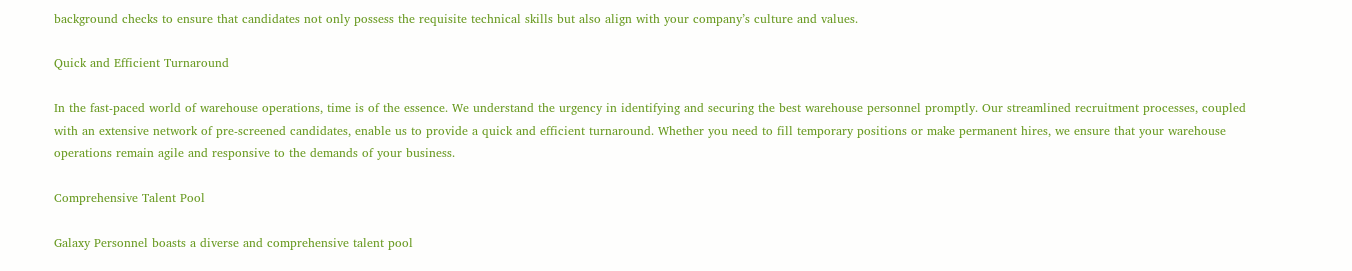background checks to ensure that candidates not only possess the requisite technical skills but also align with your company’s culture and values.

Quick and Efficient Turnaround

In the fast-paced world of warehouse operations, time is of the essence. We understand the urgency in identifying and securing the best warehouse personnel promptly. Our streamlined recruitment processes, coupled with an extensive network of pre-screened candidates, enable us to provide a quick and efficient turnaround. Whether you need to fill temporary positions or make permanent hires, we ensure that your warehouse operations remain agile and responsive to the demands of your business.

Comprehensive Talent Pool

Galaxy Personnel boasts a diverse and comprehensive talent pool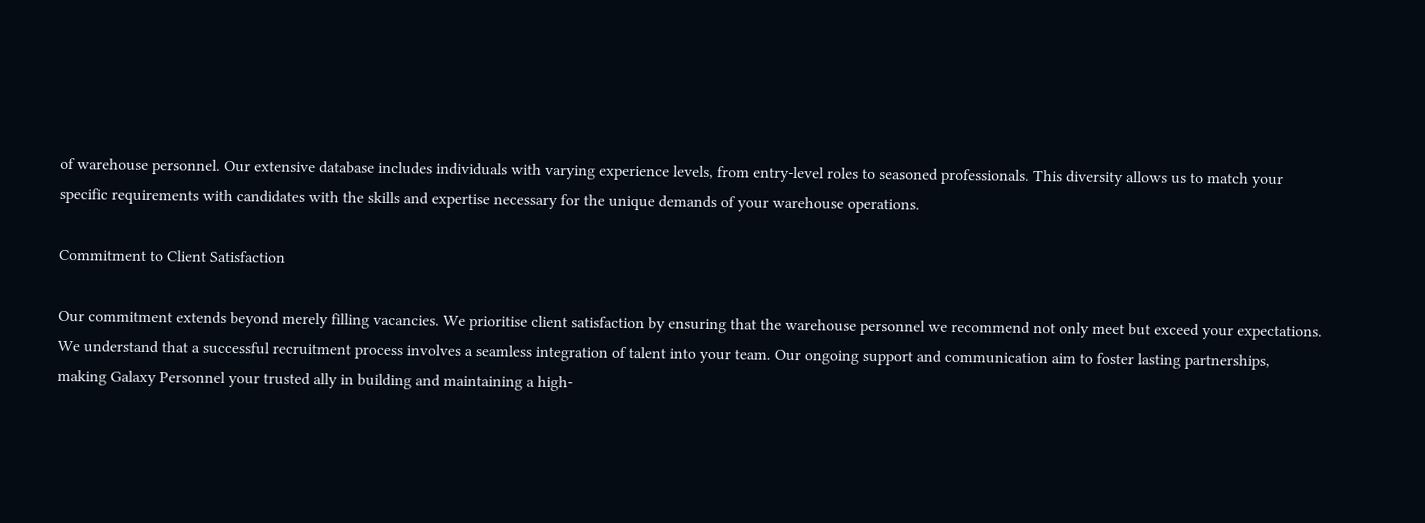of warehouse personnel. Our extensive database includes individuals with varying experience levels, from entry-level roles to seasoned professionals. This diversity allows us to match your specific requirements with candidates with the skills and expertise necessary for the unique demands of your warehouse operations.

Commitment to Client Satisfaction

Our commitment extends beyond merely filling vacancies. We prioritise client satisfaction by ensuring that the warehouse personnel we recommend not only meet but exceed your expectations. We understand that a successful recruitment process involves a seamless integration of talent into your team. Our ongoing support and communication aim to foster lasting partnerships, making Galaxy Personnel your trusted ally in building and maintaining a high-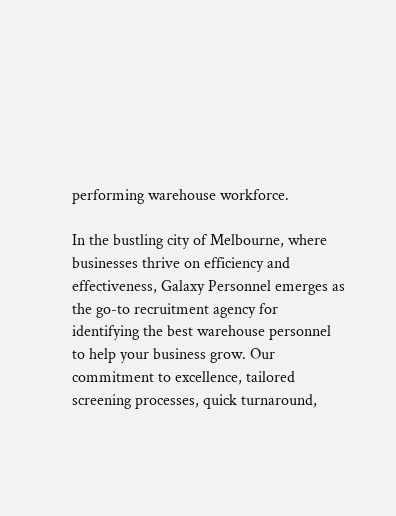performing warehouse workforce.

In the bustling city of Melbourne, where businesses thrive on efficiency and effectiveness, Galaxy Personnel emerges as the go-to recruitment agency for identifying the best warehouse personnel to help your business grow. Our commitment to excellence, tailored screening processes, quick turnaround,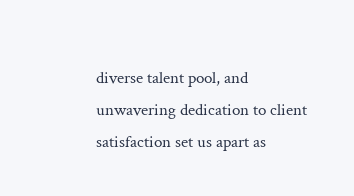diverse talent pool, and unwavering dedication to client satisfaction set us apart as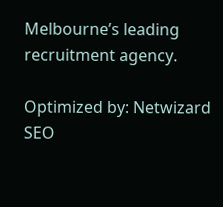Melbourne’s leading recruitment agency.

Optimized by: Netwizard SEO